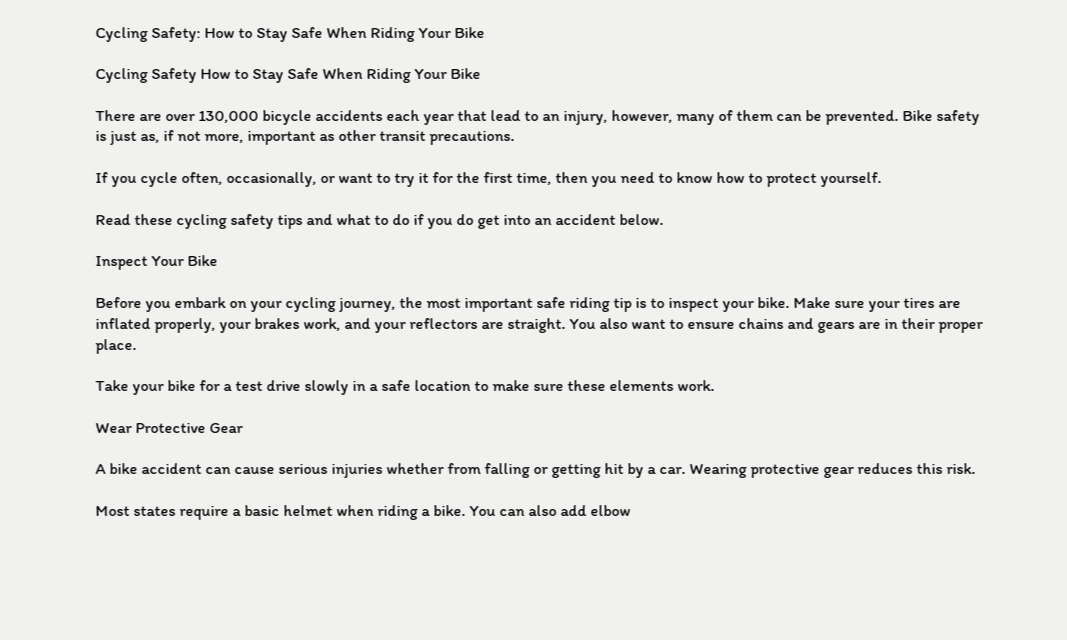Cycling Safety: How to Stay Safe When Riding Your Bike

Cycling Safety How to Stay Safe When Riding Your Bike

There are over 130,000 bicycle accidents each year that lead to an injury, however, many of them can be prevented. Bike safety is just as, if not more, important as other transit precautions.

If you cycle often, occasionally, or want to try it for the first time, then you need to know how to protect yourself.

Read these cycling safety tips and what to do if you do get into an accident below.

Inspect Your Bike

Before you embark on your cycling journey, the most important safe riding tip is to inspect your bike. Make sure your tires are inflated properly, your brakes work, and your reflectors are straight. You also want to ensure chains and gears are in their proper place.

Take your bike for a test drive slowly in a safe location to make sure these elements work.

Wear Protective Gear

A bike accident can cause serious injuries whether from falling or getting hit by a car. Wearing protective gear reduces this risk.

Most states require a basic helmet when riding a bike. You can also add elbow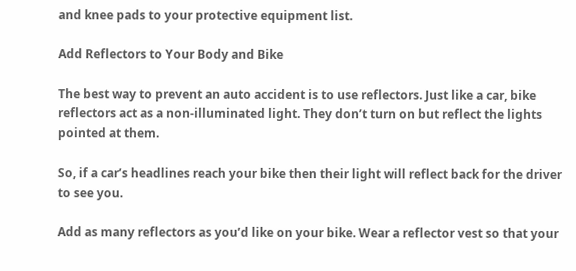and knee pads to your protective equipment list.

Add Reflectors to Your Body and Bike

The best way to prevent an auto accident is to use reflectors. Just like a car, bike reflectors act as a non-illuminated light. They don’t turn on but reflect the lights pointed at them.

So, if a car’s headlines reach your bike then their light will reflect back for the driver to see you.

Add as many reflectors as you’d like on your bike. Wear a reflector vest so that your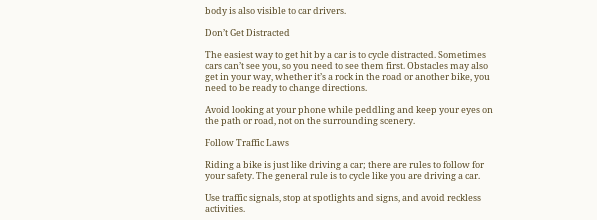body is also visible to car drivers.

Don’t Get Distracted

The easiest way to get hit by a car is to cycle distracted. Sometimes cars can’t see you, so you need to see them first. Obstacles may also get in your way, whether it’s a rock in the road or another bike, you need to be ready to change directions.

Avoid looking at your phone while peddling and keep your eyes on the path or road, not on the surrounding scenery.

Follow Traffic Laws

Riding a bike is just like driving a car; there are rules to follow for your safety. The general rule is to cycle like you are driving a car.

Use traffic signals, stop at spotlights and signs, and avoid reckless activities.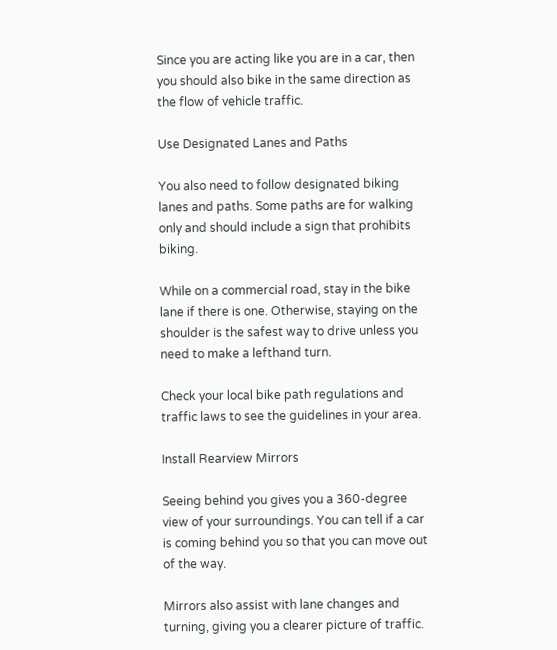Since you are acting like you are in a car, then you should also bike in the same direction as the flow of vehicle traffic.

Use Designated Lanes and Paths

You also need to follow designated biking lanes and paths. Some paths are for walking only and should include a sign that prohibits biking.

While on a commercial road, stay in the bike lane if there is one. Otherwise, staying on the shoulder is the safest way to drive unless you need to make a lefthand turn.

Check your local bike path regulations and traffic laws to see the guidelines in your area.

Install Rearview Mirrors

Seeing behind you gives you a 360-degree view of your surroundings. You can tell if a car is coming behind you so that you can move out of the way.

Mirrors also assist with lane changes and turning, giving you a clearer picture of traffic.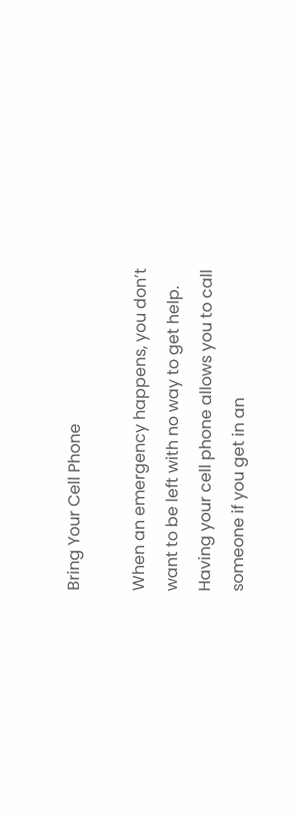Bring Your Cell Phone

When an emergency happens, you don’t want to be left with no way to get help. Having your cell phone allows you to call someone if you get in an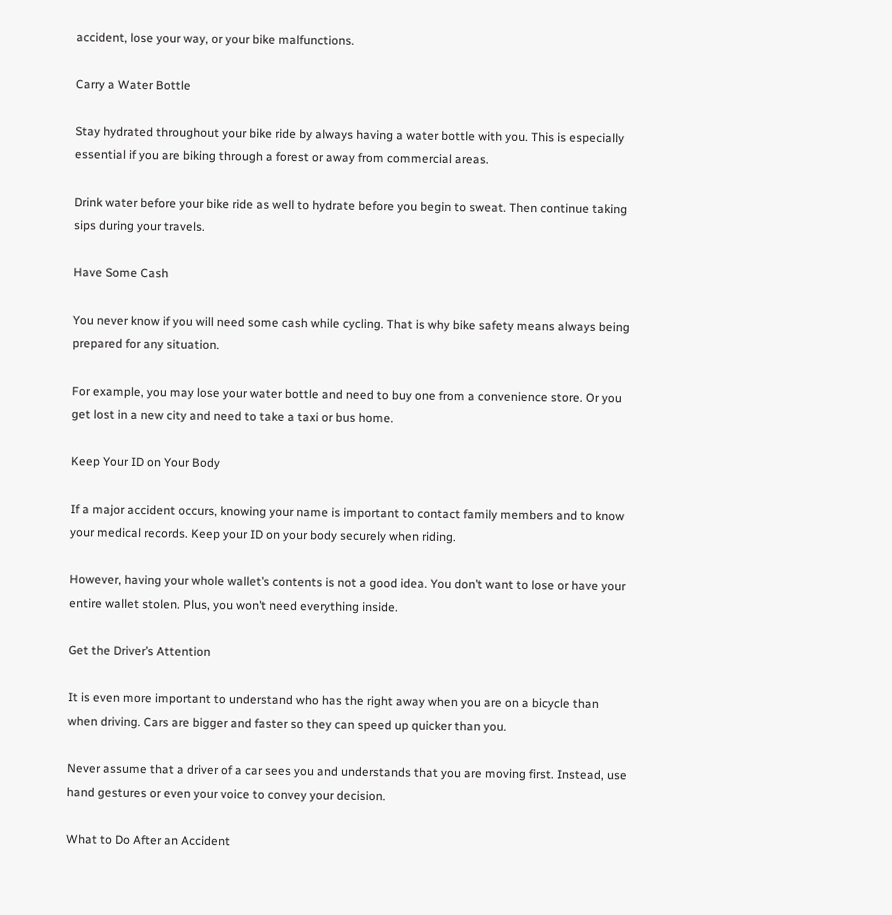accident, lose your way, or your bike malfunctions.

Carry a Water Bottle

Stay hydrated throughout your bike ride by always having a water bottle with you. This is especially essential if you are biking through a forest or away from commercial areas.

Drink water before your bike ride as well to hydrate before you begin to sweat. Then continue taking sips during your travels.

Have Some Cash

You never know if you will need some cash while cycling. That is why bike safety means always being prepared for any situation.

For example, you may lose your water bottle and need to buy one from a convenience store. Or you get lost in a new city and need to take a taxi or bus home.

Keep Your ID on Your Body

If a major accident occurs, knowing your name is important to contact family members and to know your medical records. Keep your ID on your body securely when riding.

However, having your whole wallet’s contents is not a good idea. You don’t want to lose or have your entire wallet stolen. Plus, you won’t need everything inside.

Get the Driver’s Attention

It is even more important to understand who has the right away when you are on a bicycle than when driving. Cars are bigger and faster so they can speed up quicker than you.

Never assume that a driver of a car sees you and understands that you are moving first. Instead, use hand gestures or even your voice to convey your decision.

What to Do After an Accident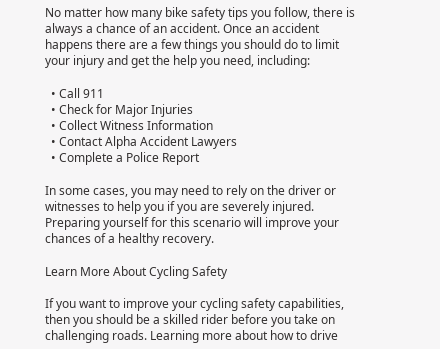No matter how many bike safety tips you follow, there is always a chance of an accident. Once an accident happens there are a few things you should do to limit your injury and get the help you need, including:

  • Call 911
  • Check for Major Injuries
  • Collect Witness Information
  • Contact Alpha Accident Lawyers
  • Complete a Police Report

In some cases, you may need to rely on the driver or witnesses to help you if you are severely injured. Preparing yourself for this scenario will improve your chances of a healthy recovery.

Learn More About Cycling Safety

If you want to improve your cycling safety capabilities, then you should be a skilled rider before you take on challenging roads. Learning more about how to drive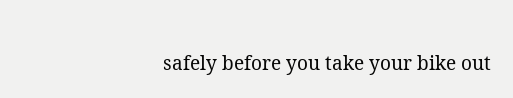safely before you take your bike out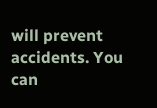will prevent accidents. You can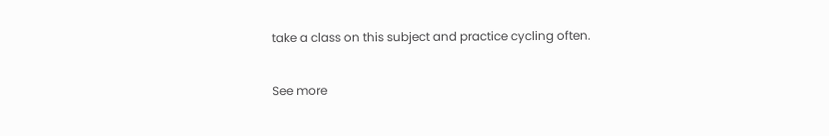take a class on this subject and practice cycling often.

See more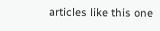articles like this one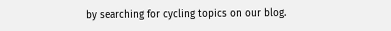by searching for cycling topics on our blog.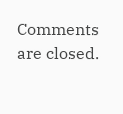Comments are closed.